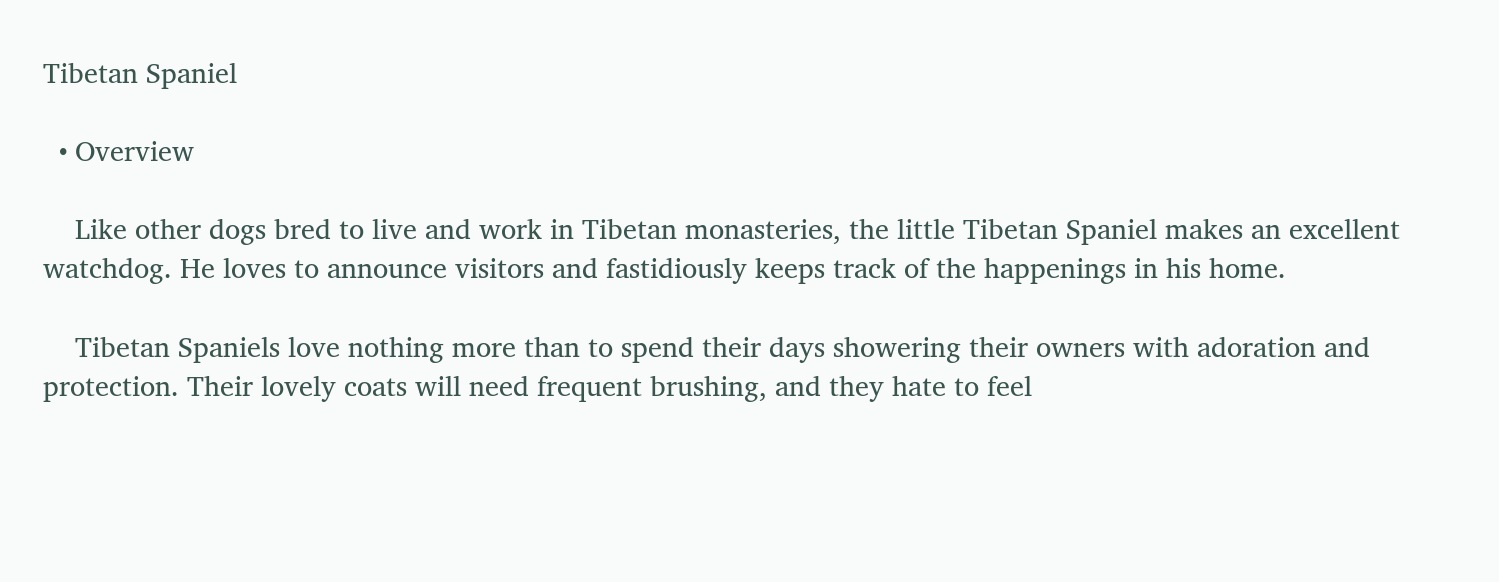Tibetan Spaniel

  • Overview

    Like other dogs bred to live and work in Tibetan monasteries, the little Tibetan Spaniel makes an excellent watchdog. He loves to announce visitors and fastidiously keeps track of the happenings in his home.

    Tibetan Spaniels love nothing more than to spend their days showering their owners with adoration and protection. Their lovely coats will need frequent brushing, and they hate to feel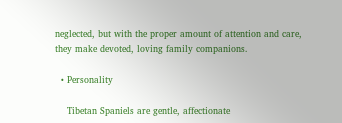neglected, but with the proper amount of attention and care, they make devoted, loving family companions.

  • Personality

    Tibetan Spaniels are gentle, affectionate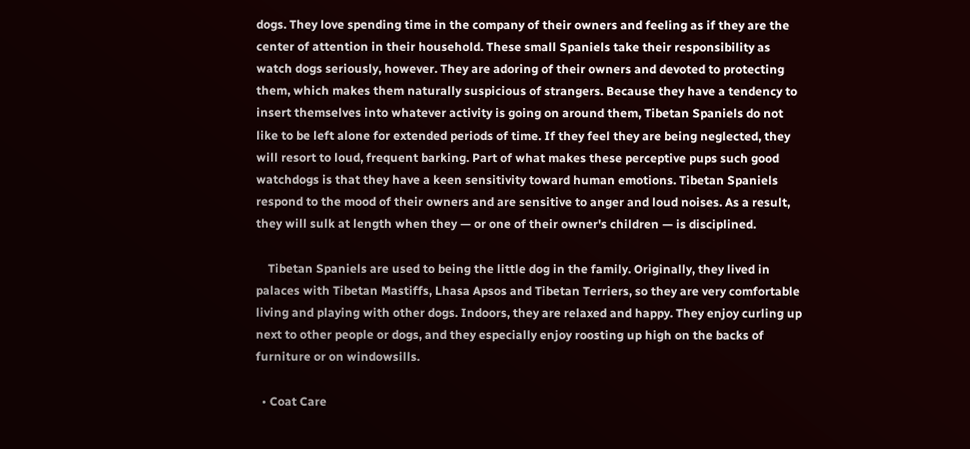dogs. They love spending time in the company of their owners and feeling as if they are the center of attention in their household. These small Spaniels take their responsibility as watch dogs seriously, however. They are adoring of their owners and devoted to protecting them, which makes them naturally suspicious of strangers. Because they have a tendency to insert themselves into whatever activity is going on around them, Tibetan Spaniels do not like to be left alone for extended periods of time. If they feel they are being neglected, they will resort to loud, frequent barking. Part of what makes these perceptive pups such good watchdogs is that they have a keen sensitivity toward human emotions. Tibetan Spaniels respond to the mood of their owners and are sensitive to anger and loud noises. As a result, they will sulk at length when they — or one of their owner's children — is disciplined.

    Tibetan Spaniels are used to being the little dog in the family. Originally, they lived in palaces with Tibetan Mastiffs, Lhasa Apsos and Tibetan Terriers, so they are very comfortable living and playing with other dogs. Indoors, they are relaxed and happy. They enjoy curling up next to other people or dogs, and they especially enjoy roosting up high on the backs of furniture or on windowsills.

  • Coat Care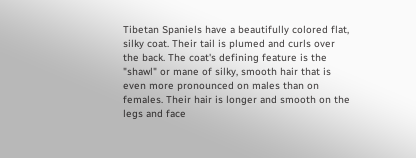Tibetan Spaniels have a beautifully colored flat, silky coat. Their tail is plumed and curls over the back. The coat's defining feature is the "shawl" or mane of silky, smooth hair that is even more pronounced on males than on females. Their hair is longer and smooth on the legs and face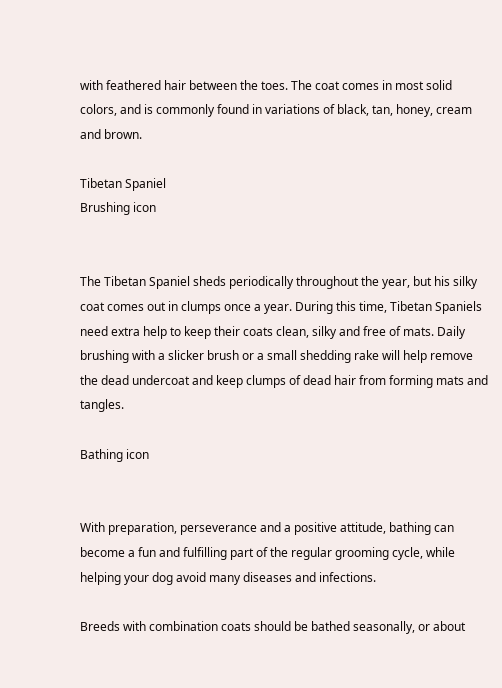with feathered hair between the toes. The coat comes in most solid colors, and is commonly found in variations of black, tan, honey, cream and brown.

Tibetan Spaniel
Brushing icon


The Tibetan Spaniel sheds periodically throughout the year, but his silky coat comes out in clumps once a year. During this time, Tibetan Spaniels need extra help to keep their coats clean, silky and free of mats. Daily brushing with a slicker brush or a small shedding rake will help remove the dead undercoat and keep clumps of dead hair from forming mats and tangles.

Bathing icon


With preparation, perseverance and a positive attitude, bathing can become a fun and fulfilling part of the regular grooming cycle, while helping your dog avoid many diseases and infections.

Breeds with combination coats should be bathed seasonally, or about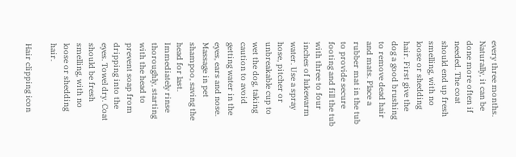every three months. Naturally, it can be done more often if needed. The coat should end up fresh smelling, with no loose or shedding hair. First give the dog a good brushing to remove dead hair and mats. Place a rubber mat in the tub to provide secure footing and fill the tub with three to four inches of lukewarm water. Use a spray hose, pitcher or unbreakable cup to wet the dog, taking caution to avoid getting water in the eyes, ears and nose. Massage in pet shampoo, saving the head for last. Immediately rinse thoroughly, starting with the head to prevent soap from dripping into the eyes. Towel dry. Coat should be fresh smelling, with no loose or shedding hair.

Hair clipping icon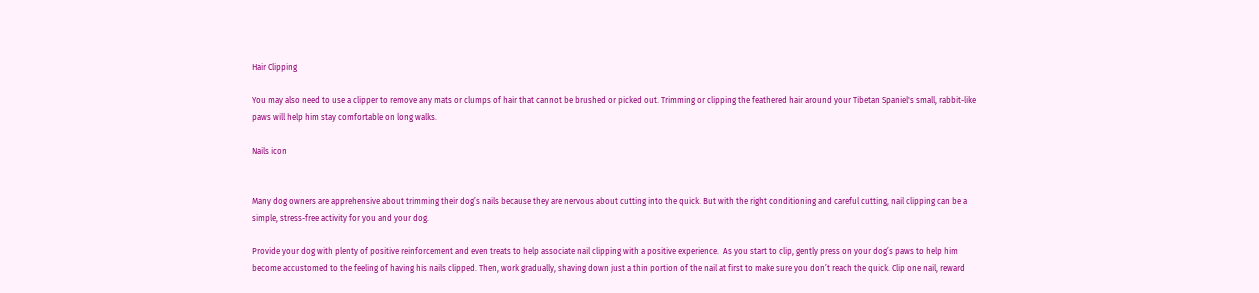Hair Clipping

You may also need to use a clipper to remove any mats or clumps of hair that cannot be brushed or picked out. Trimming or clipping the feathered hair around your Tibetan Spaniel's small, rabbit-like paws will help him stay comfortable on long walks.

Nails icon


Many dog owners are apprehensive about trimming their dog’s nails because they are nervous about cutting into the quick. But with the right conditioning and careful cutting, nail clipping can be a simple, stress-free activity for you and your dog.

Provide your dog with plenty of positive reinforcement and even treats to help associate nail clipping with a positive experience.  As you start to clip, gently press on your dog’s paws to help him become accustomed to the feeling of having his nails clipped. Then, work gradually, shaving down just a thin portion of the nail at first to make sure you don’t reach the quick. Clip one nail, reward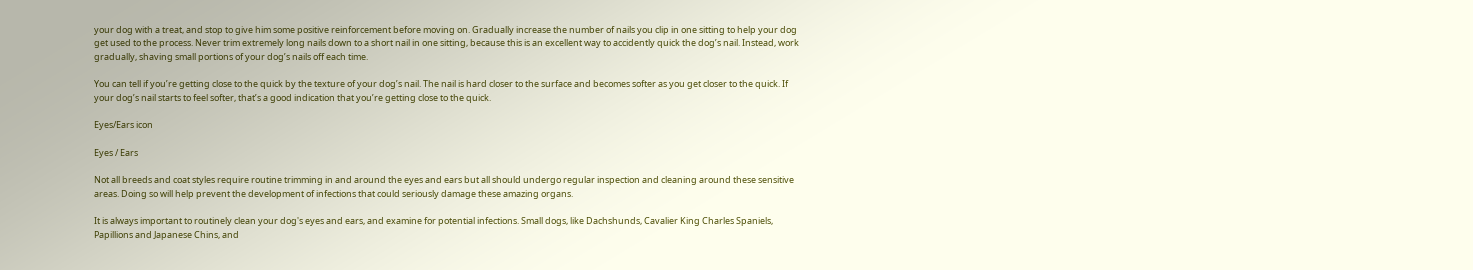your dog with a treat, and stop to give him some positive reinforcement before moving on. Gradually increase the number of nails you clip in one sitting to help your dog get used to the process. Never trim extremely long nails down to a short nail in one sitting, because this is an excellent way to accidently quick the dog’s nail. Instead, work gradually, shaving small portions of your dog’s nails off each time.

You can tell if you’re getting close to the quick by the texture of your dog’s nail. The nail is hard closer to the surface and becomes softer as you get closer to the quick. If your dog’s nail starts to feel softer, that’s a good indication that you’re getting close to the quick.

Eyes/Ears icon

Eyes / Ears

Not all breeds and coat styles require routine trimming in and around the eyes and ears but all should undergo regular inspection and cleaning around these sensitive areas. Doing so will help prevent the development of infections that could seriously damage these amazing organs.

It is always important to routinely clean your dog's eyes and ears, and examine for potential infections. Small dogs, like Dachshunds, Cavalier King Charles Spaniels, Papillions and Japanese Chins, and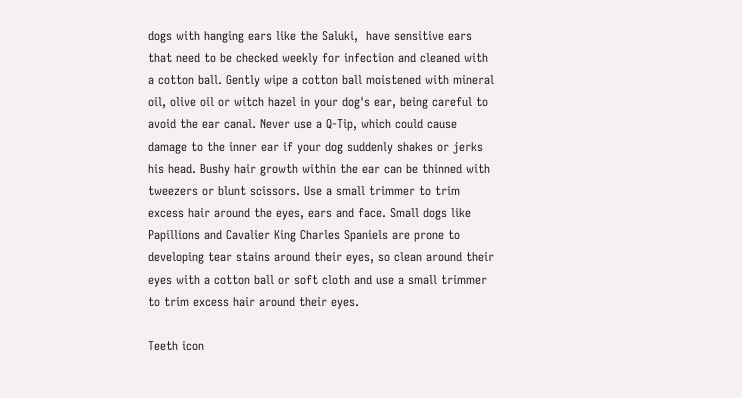dogs with hanging ears like the Saluki,  have sensitive ears that need to be checked weekly for infection and cleaned with a cotton ball. Gently wipe a cotton ball moistened with mineral oil, olive oil or witch hazel in your dog's ear, being careful to avoid the ear canal. Never use a Q-Tip, which could cause damage to the inner ear if your dog suddenly shakes or jerks his head. Bushy hair growth within the ear can be thinned with tweezers or blunt scissors. Use a small trimmer to trim excess hair around the eyes, ears and face. Small dogs like Papillions and Cavalier King Charles Spaniels are prone to developing tear stains around their eyes, so clean around their eyes with a cotton ball or soft cloth and use a small trimmer to trim excess hair around their eyes.

Teeth icon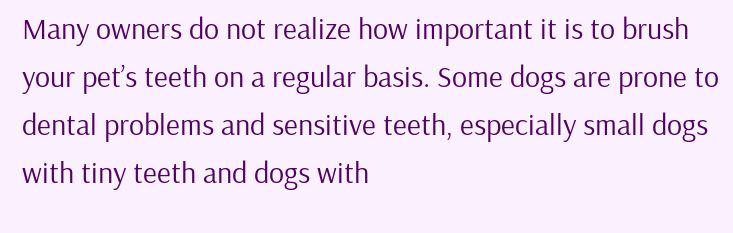Many owners do not realize how important it is to brush your pet’s teeth on a regular basis. Some dogs are prone to dental problems and sensitive teeth, especially small dogs with tiny teeth and dogs with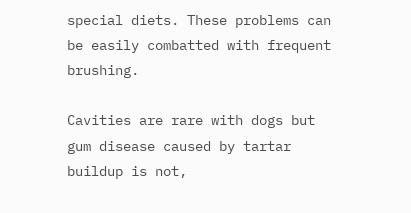special diets. These problems can be easily combatted with frequent brushing.

Cavities are rare with dogs but gum disease caused by tartar buildup is not,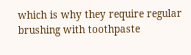which is why they require regular brushing with toothpaste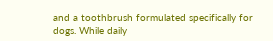and a toothbrush formulated specifically for dogs. While daily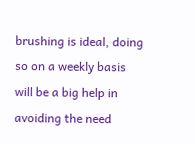brushing is ideal, doing so on a weekly basis will be a big help in avoiding the need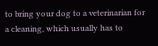to bring your dog to a veterinarian for a cleaning, which usually has to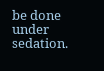be done under sedation.